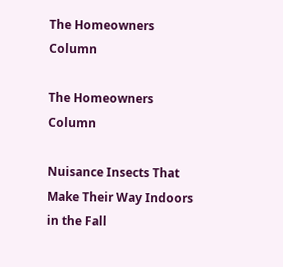The Homeowners Column

The Homeowners Column

Nuisance Insects That Make Their Way Indoors in the Fall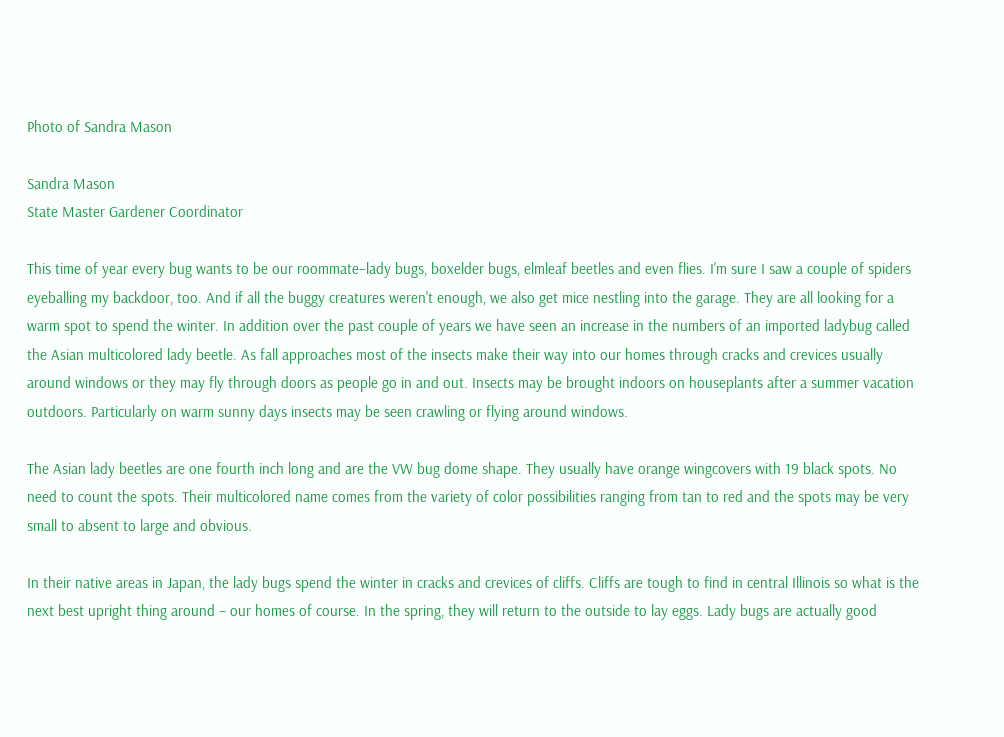Photo of Sandra Mason

Sandra Mason
State Master Gardener Coordinator

This time of year every bug wants to be our roommate–lady bugs, boxelder bugs, elmleaf beetles and even flies. I'm sure I saw a couple of spiders eyeballing my backdoor, too. And if all the buggy creatures weren't enough, we also get mice nestling into the garage. They are all looking for a warm spot to spend the winter. In addition over the past couple of years we have seen an increase in the numbers of an imported ladybug called the Asian multicolored lady beetle. As fall approaches most of the insects make their way into our homes through cracks and crevices usually around windows or they may fly through doors as people go in and out. Insects may be brought indoors on houseplants after a summer vacation outdoors. Particularly on warm sunny days insects may be seen crawling or flying around windows.

The Asian lady beetles are one fourth inch long and are the VW bug dome shape. They usually have orange wingcovers with 19 black spots. No need to count the spots. Their multicolored name comes from the variety of color possibilities ranging from tan to red and the spots may be very small to absent to large and obvious.

In their native areas in Japan, the lady bugs spend the winter in cracks and crevices of cliffs. Cliffs are tough to find in central Illinois so what is the next best upright thing around – our homes of course. In the spring, they will return to the outside to lay eggs. Lady bugs are actually good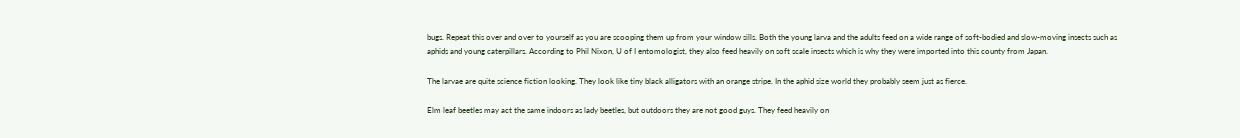bugs. Repeat this over and over to yourself as you are scooping them up from your window sills. Both the young larva and the adults feed on a wide range of soft-bodied and slow-moving insects such as aphids and young caterpillars. According to Phil Nixon, U of I entomologist, they also feed heavily on soft scale insects which is why they were imported into this county from Japan.

The larvae are quite science fiction looking. They look like tiny black alligators with an orange stripe. In the aphid size world they probably seem just as fierce.

Elm leaf beetles may act the same indoors as lady beetles, but outdoors they are not good guys. They feed heavily on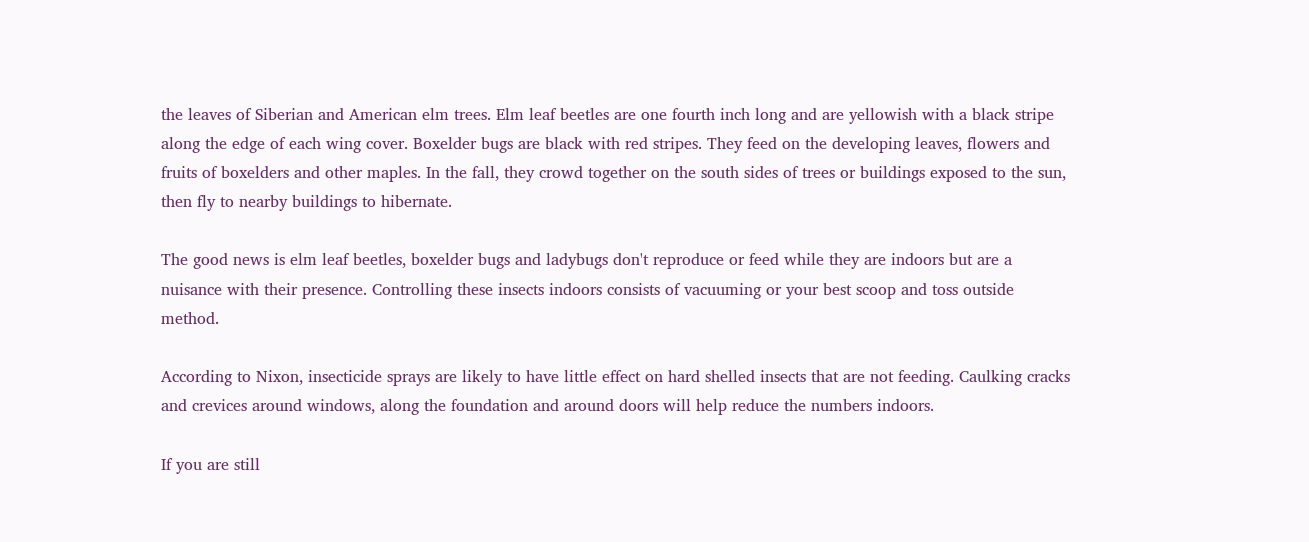the leaves of Siberian and American elm trees. Elm leaf beetles are one fourth inch long and are yellowish with a black stripe along the edge of each wing cover. Boxelder bugs are black with red stripes. They feed on the developing leaves, flowers and fruits of boxelders and other maples. In the fall, they crowd together on the south sides of trees or buildings exposed to the sun, then fly to nearby buildings to hibernate.

The good news is elm leaf beetles, boxelder bugs and ladybugs don't reproduce or feed while they are indoors but are a nuisance with their presence. Controlling these insects indoors consists of vacuuming or your best scoop and toss outside method.

According to Nixon, insecticide sprays are likely to have little effect on hard shelled insects that are not feeding. Caulking cracks and crevices around windows, along the foundation and around doors will help reduce the numbers indoors.

If you are still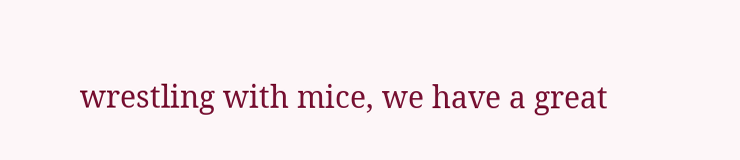wrestling with mice, we have a great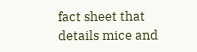fact sheet that details mice and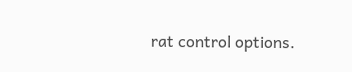rat control options.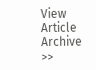View Article Archive >>